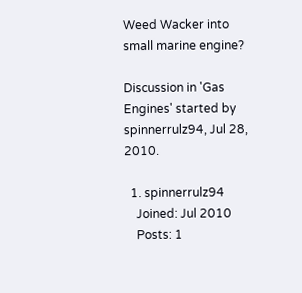Weed Wacker into small marine engine?

Discussion in 'Gas Engines' started by spinnerrulz94, Jul 28, 2010.

  1. spinnerrulz94
    Joined: Jul 2010
    Posts: 1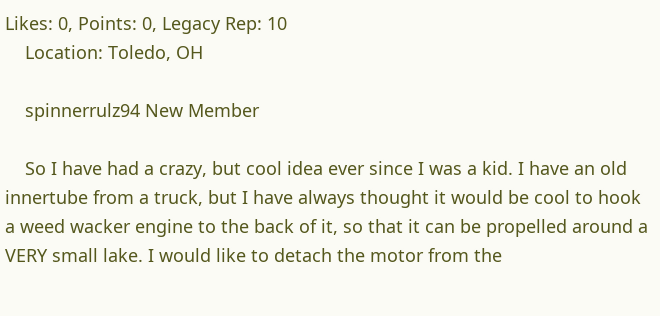Likes: 0, Points: 0, Legacy Rep: 10
    Location: Toledo, OH

    spinnerrulz94 New Member

    So I have had a crazy, but cool idea ever since I was a kid. I have an old innertube from a truck, but I have always thought it would be cool to hook a weed wacker engine to the back of it, so that it can be propelled around a VERY small lake. I would like to detach the motor from the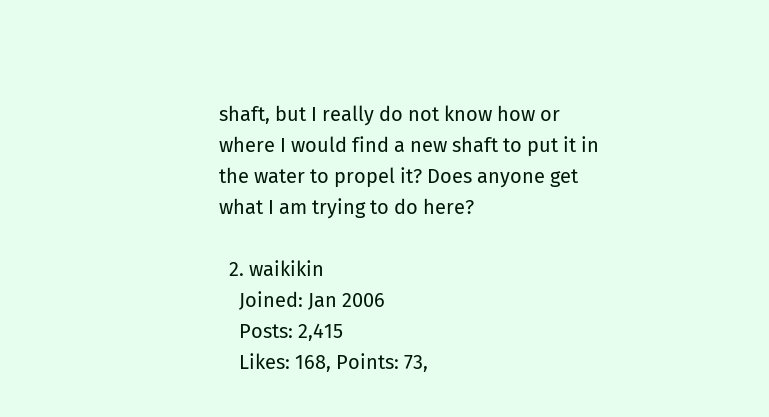shaft, but I really do not know how or where I would find a new shaft to put it in the water to propel it? Does anyone get what I am trying to do here?

  2. waikikin
    Joined: Jan 2006
    Posts: 2,415
    Likes: 168, Points: 73,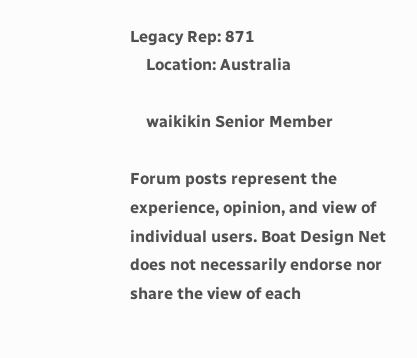Legacy Rep: 871
    Location: Australia

    waikikin Senior Member

Forum posts represent the experience, opinion, and view of individual users. Boat Design Net does not necessarily endorse nor share the view of each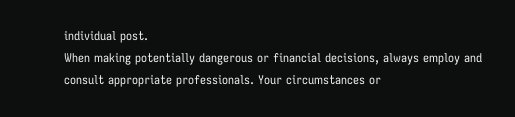individual post.
When making potentially dangerous or financial decisions, always employ and consult appropriate professionals. Your circumstances or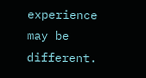experience may be different.